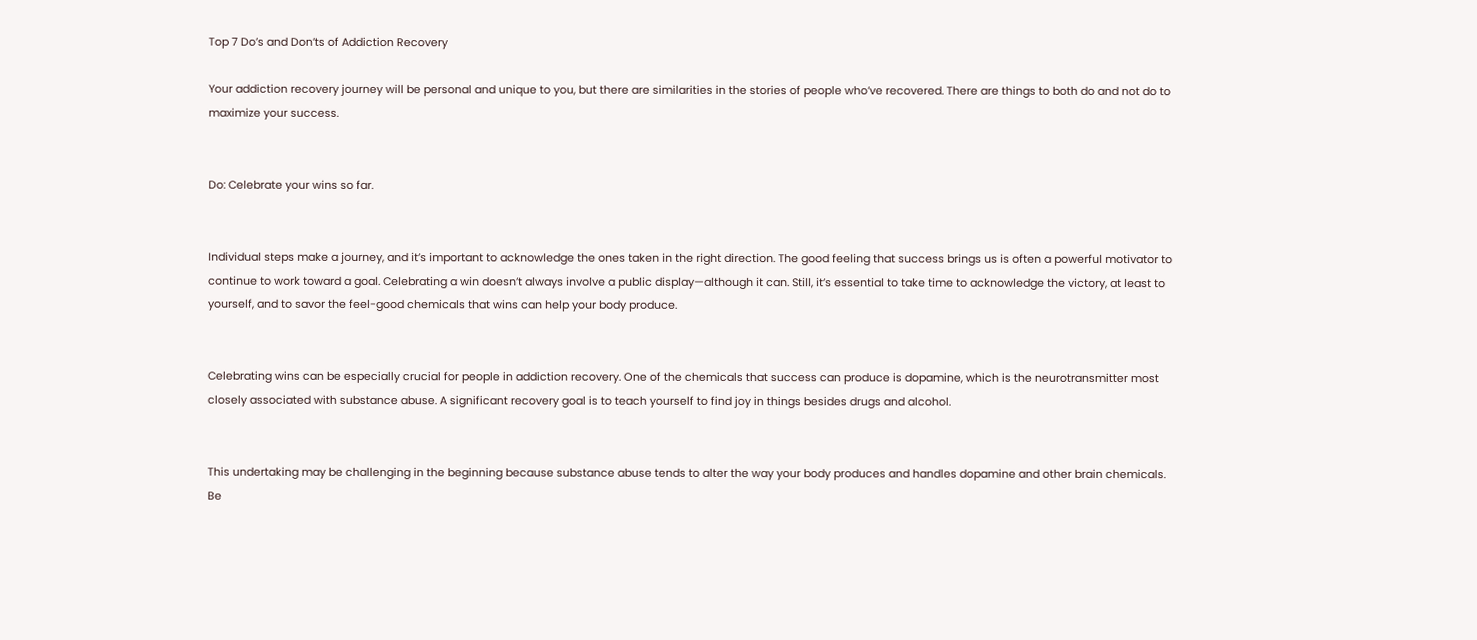Top 7 Do’s and Don’ts of Addiction Recovery

Your addiction recovery journey will be personal and unique to you, but there are similarities in the stories of people who’ve recovered. There are things to both do and not do to maximize your success.


Do: Celebrate your wins so far.


Individual steps make a journey, and it’s important to acknowledge the ones taken in the right direction. The good feeling that success brings us is often a powerful motivator to continue to work toward a goal. Celebrating a win doesn’t always involve a public display—although it can. Still, it’s essential to take time to acknowledge the victory, at least to yourself, and to savor the feel-good chemicals that wins can help your body produce.


Celebrating wins can be especially crucial for people in addiction recovery. One of the chemicals that success can produce is dopamine, which is the neurotransmitter most closely associated with substance abuse. A significant recovery goal is to teach yourself to find joy in things besides drugs and alcohol.


This undertaking may be challenging in the beginning because substance abuse tends to alter the way your body produces and handles dopamine and other brain chemicals. Be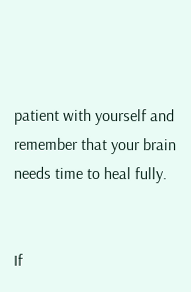patient with yourself and remember that your brain needs time to heal fully.


If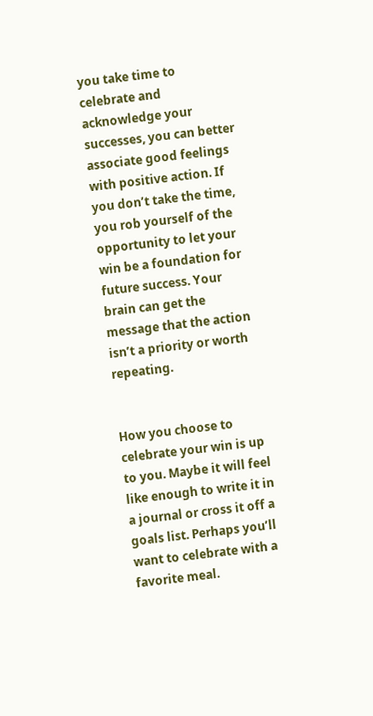you take time to celebrate and acknowledge your successes, you can better associate good feelings with positive action. If you don’t take the time, you rob yourself of the opportunity to let your win be a foundation for future success. Your brain can get the message that the action isn’t a priority or worth repeating.


How you choose to celebrate your win is up to you. Maybe it will feel like enough to write it in a journal or cross it off a goals list. Perhaps you’ll want to celebrate with a favorite meal.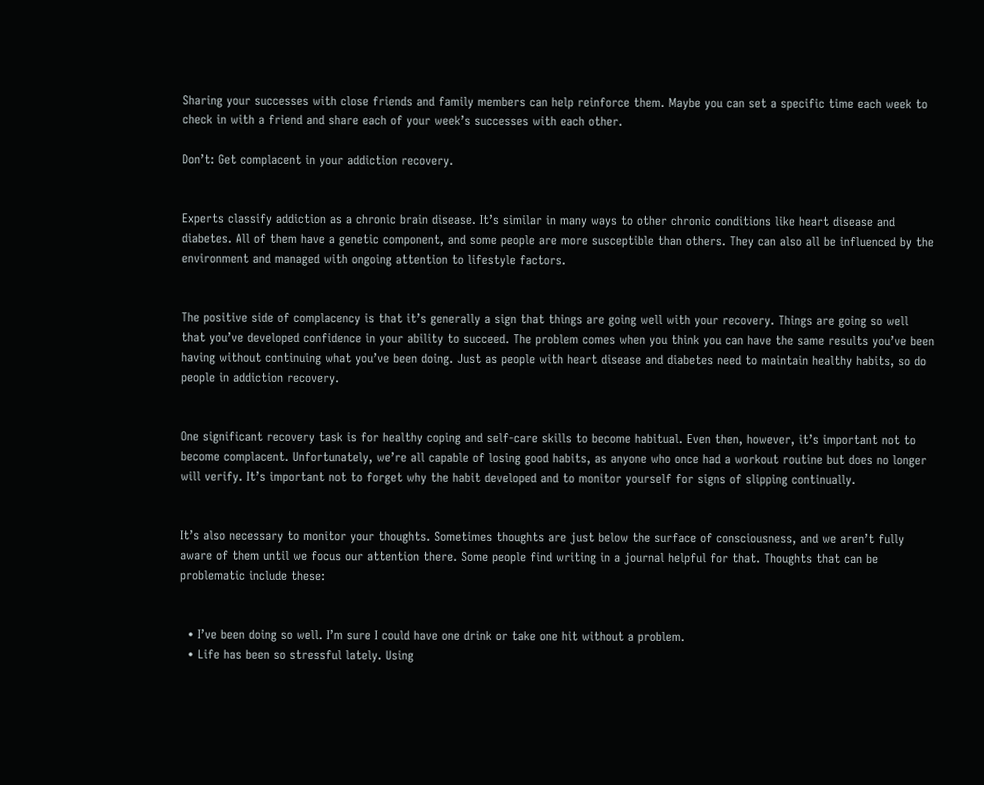Sharing your successes with close friends and family members can help reinforce them. Maybe you can set a specific time each week to check in with a friend and share each of your week’s successes with each other.

Don’t: Get complacent in your addiction recovery.


Experts classify addiction as a chronic brain disease. It’s similar in many ways to other chronic conditions like heart disease and diabetes. All of them have a genetic component, and some people are more susceptible than others. They can also all be influenced by the environment and managed with ongoing attention to lifestyle factors.


The positive side of complacency is that it’s generally a sign that things are going well with your recovery. Things are going so well that you’ve developed confidence in your ability to succeed. The problem comes when you think you can have the same results you’ve been having without continuing what you’ve been doing. Just as people with heart disease and diabetes need to maintain healthy habits, so do people in addiction recovery.


One significant recovery task is for healthy coping and self-care skills to become habitual. Even then, however, it’s important not to become complacent. Unfortunately, we’re all capable of losing good habits, as anyone who once had a workout routine but does no longer will verify. It’s important not to forget why the habit developed and to monitor yourself for signs of slipping continually.


It’s also necessary to monitor your thoughts. Sometimes thoughts are just below the surface of consciousness, and we aren’t fully aware of them until we focus our attention there. Some people find writing in a journal helpful for that. Thoughts that can be problematic include these:


  • I’ve been doing so well. I’m sure I could have one drink or take one hit without a problem.
  • Life has been so stressful lately. Using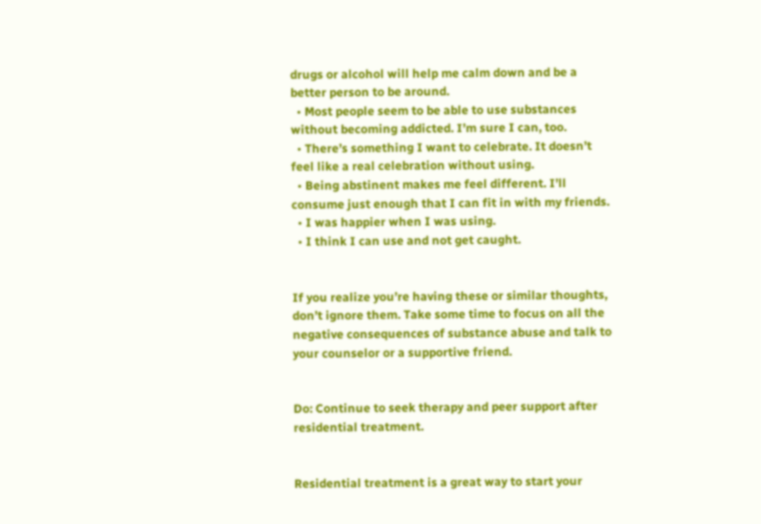drugs or alcohol will help me calm down and be a better person to be around.
  • Most people seem to be able to use substances without becoming addicted. I’m sure I can, too.
  • There’s something I want to celebrate. It doesn’t feel like a real celebration without using.
  • Being abstinent makes me feel different. I’ll consume just enough that I can fit in with my friends.
  • I was happier when I was using.
  • I think I can use and not get caught.


If you realize you’re having these or similar thoughts, don’t ignore them. Take some time to focus on all the negative consequences of substance abuse and talk to your counselor or a supportive friend.


Do: Continue to seek therapy and peer support after residential treatment.


Residential treatment is a great way to start your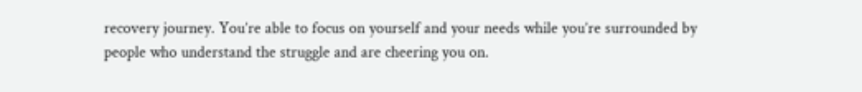recovery journey. You’re able to focus on yourself and your needs while you’re surrounded by people who understand the struggle and are cheering you on.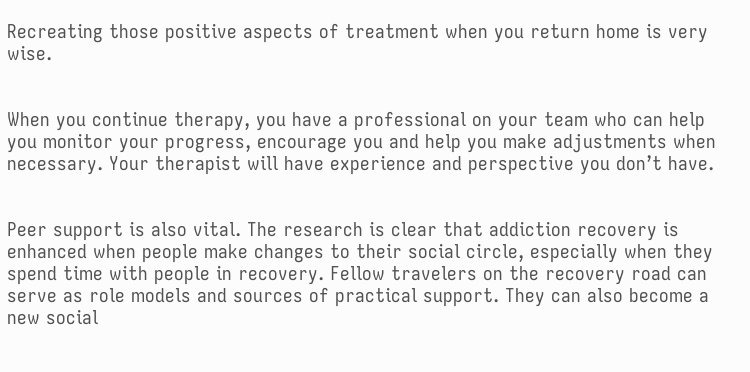Recreating those positive aspects of treatment when you return home is very wise.


When you continue therapy, you have a professional on your team who can help you monitor your progress, encourage you and help you make adjustments when necessary. Your therapist will have experience and perspective you don’t have.


Peer support is also vital. The research is clear that addiction recovery is enhanced when people make changes to their social circle, especially when they spend time with people in recovery. Fellow travelers on the recovery road can serve as role models and sources of practical support. They can also become a new social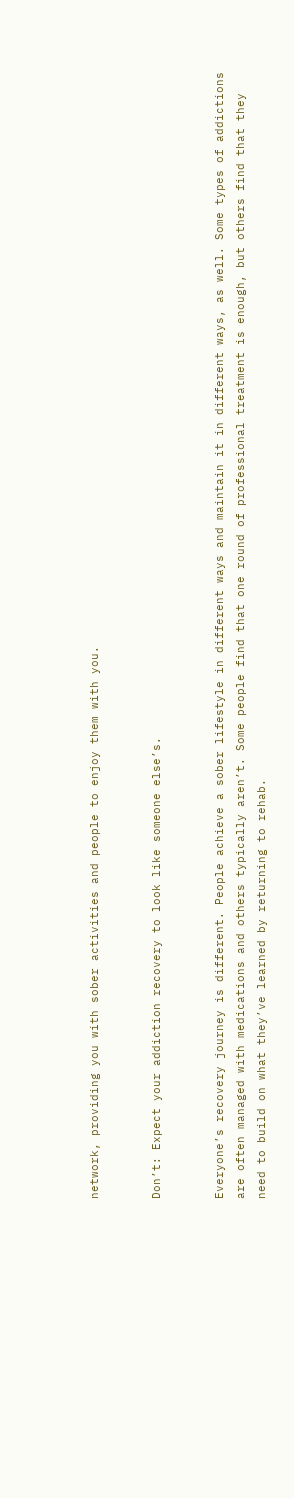network, providing you with sober activities and people to enjoy them with you.


Don’t: Expect your addiction recovery to look like someone else’s.


Everyone’s recovery journey is different. People achieve a sober lifestyle in different ways and maintain it in different ways, as well. Some types of addictions are often managed with medications and others typically aren’t. Some people find that one round of professional treatment is enough, but others find that they need to build on what they’ve learned by returning to rehab.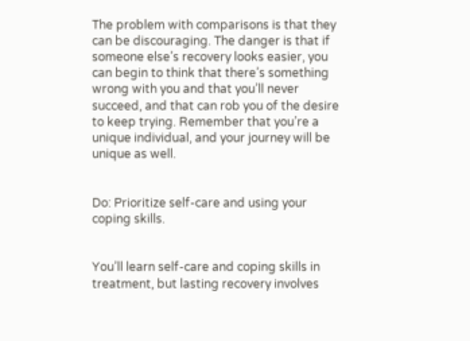The problem with comparisons is that they can be discouraging. The danger is that if someone else’s recovery looks easier, you can begin to think that there’s something wrong with you and that you’ll never succeed, and that can rob you of the desire to keep trying. Remember that you’re a unique individual, and your journey will be unique as well.


Do: Prioritize self-care and using your coping skills.


You’ll learn self-care and coping skills in treatment, but lasting recovery involves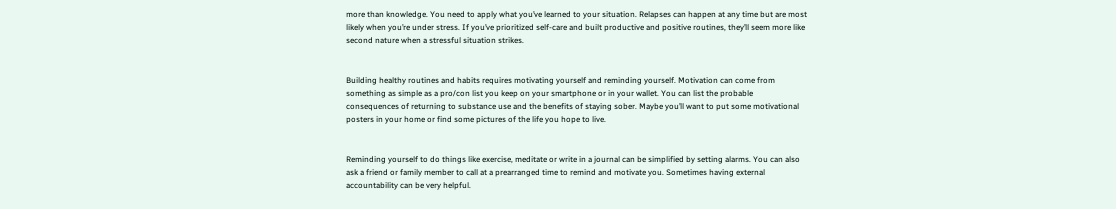more than knowledge. You need to apply what you’ve learned to your situation. Relapses can happen at any time but are most likely when you’re under stress. If you’ve prioritized self-care and built productive and positive routines, they’ll seem more like second nature when a stressful situation strikes.


Building healthy routines and habits requires motivating yourself and reminding yourself. Motivation can come from something as simple as a pro/con list you keep on your smartphone or in your wallet. You can list the probable consequences of returning to substance use and the benefits of staying sober. Maybe you’ll want to put some motivational posters in your home or find some pictures of the life you hope to live.


Reminding yourself to do things like exercise, meditate or write in a journal can be simplified by setting alarms. You can also ask a friend or family member to call at a prearranged time to remind and motivate you. Sometimes having external accountability can be very helpful.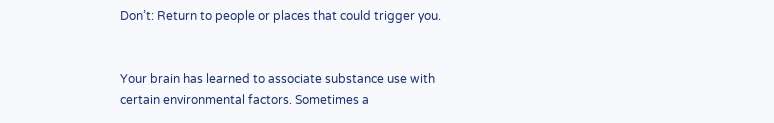Don’t: Return to people or places that could trigger you.


Your brain has learned to associate substance use with certain environmental factors. Sometimes a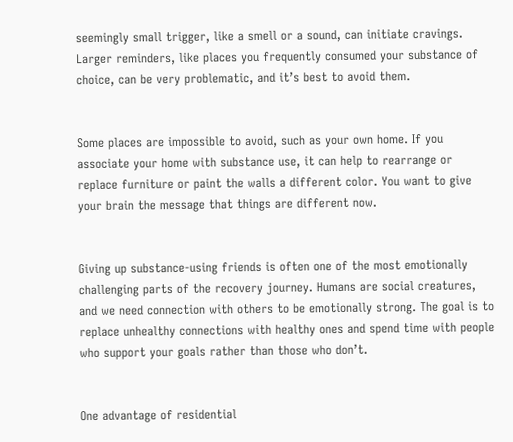seemingly small trigger, like a smell or a sound, can initiate cravings. Larger reminders, like places you frequently consumed your substance of choice, can be very problematic, and it’s best to avoid them.


Some places are impossible to avoid, such as your own home. If you associate your home with substance use, it can help to rearrange or replace furniture or paint the walls a different color. You want to give your brain the message that things are different now.


Giving up substance-using friends is often one of the most emotionally challenging parts of the recovery journey. Humans are social creatures, and we need connection with others to be emotionally strong. The goal is to replace unhealthy connections with healthy ones and spend time with people who support your goals rather than those who don’t.


One advantage of residential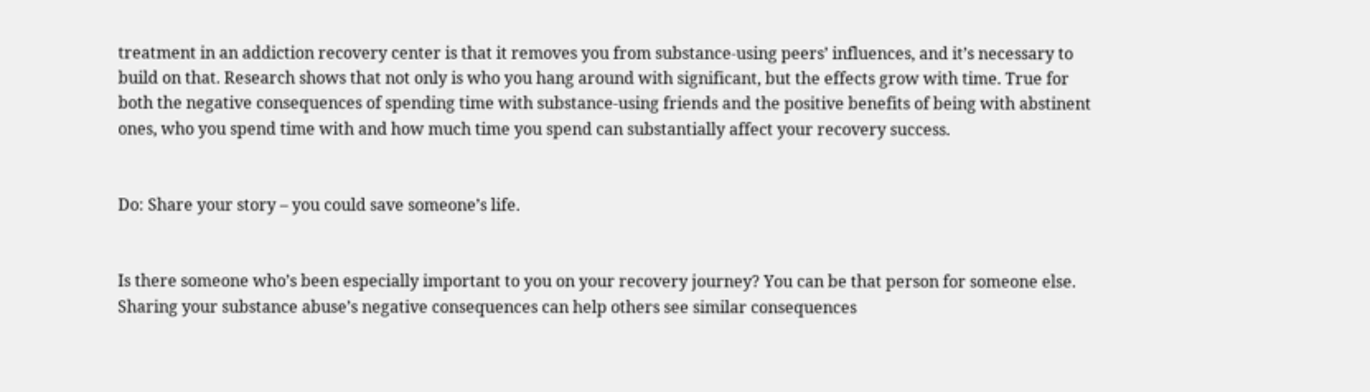treatment in an addiction recovery center is that it removes you from substance-using peers’ influences, and it’s necessary to build on that. Research shows that not only is who you hang around with significant, but the effects grow with time. True for both the negative consequences of spending time with substance-using friends and the positive benefits of being with abstinent ones, who you spend time with and how much time you spend can substantially affect your recovery success.


Do: Share your story – you could save someone’s life.


Is there someone who’s been especially important to you on your recovery journey? You can be that person for someone else. Sharing your substance abuse’s negative consequences can help others see similar consequences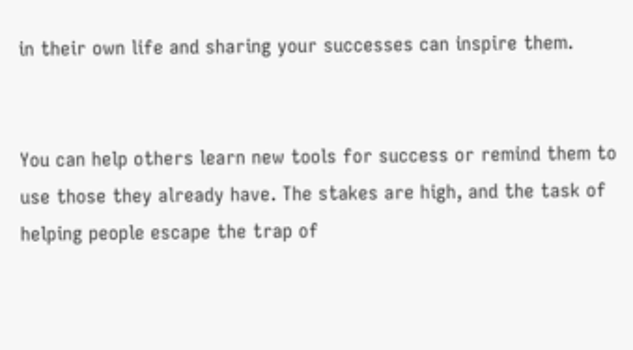in their own life and sharing your successes can inspire them.


You can help others learn new tools for success or remind them to use those they already have. The stakes are high, and the task of helping people escape the trap of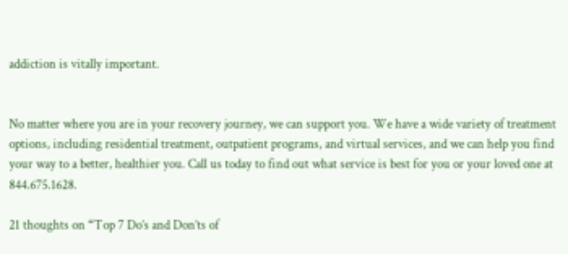addiction is vitally important.


No matter where you are in your recovery journey, we can support you. We have a wide variety of treatment options, including residential treatment, outpatient programs, and virtual services, and we can help you find your way to a better, healthier you. Call us today to find out what service is best for you or your loved one at 844.675.1628.

21 thoughts on “Top 7 Do’s and Don’ts of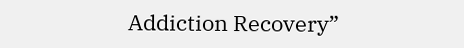Addiction Recovery”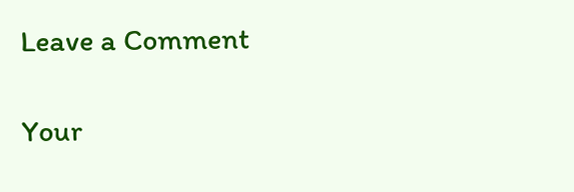Leave a Comment

Your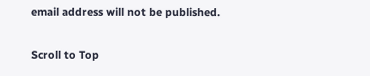email address will not be published.

Scroll to Top